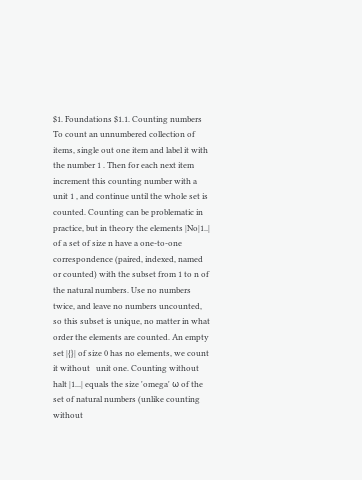$1. Foundations $1.1. Counting numbers To count an unnumbered collection of items, single out one item and label it with the number 1 . Then for each next item increment this counting number with a unit 1 , and continue until the whole set is counted. Counting can be problematic in practice, but in theory the elements |No|1..| of a set of size n have a one-to-one correspondence (paired, indexed, named or counted) with the subset from 1 to n of the natural numbers. Use no numbers twice, and leave no numbers uncounted, so this subset is unique, no matter in what order the elements are counted. An empty set |{}| of size 0 has no elements, we count it without   unit one. Counting without halt |1...| equals the size 'omega' ω of the set of natural numbers (unlike counting without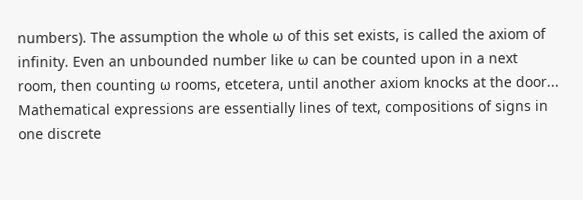numbers). The assumption the whole ω of this set exists, is called the axiom of infinity. Even an unbounded number like ω can be counted upon in a next room, then counting ω rooms, etcetera, until another axiom knocks at the door... Mathematical expressions are essentially lines of text, compositions of signs in one discrete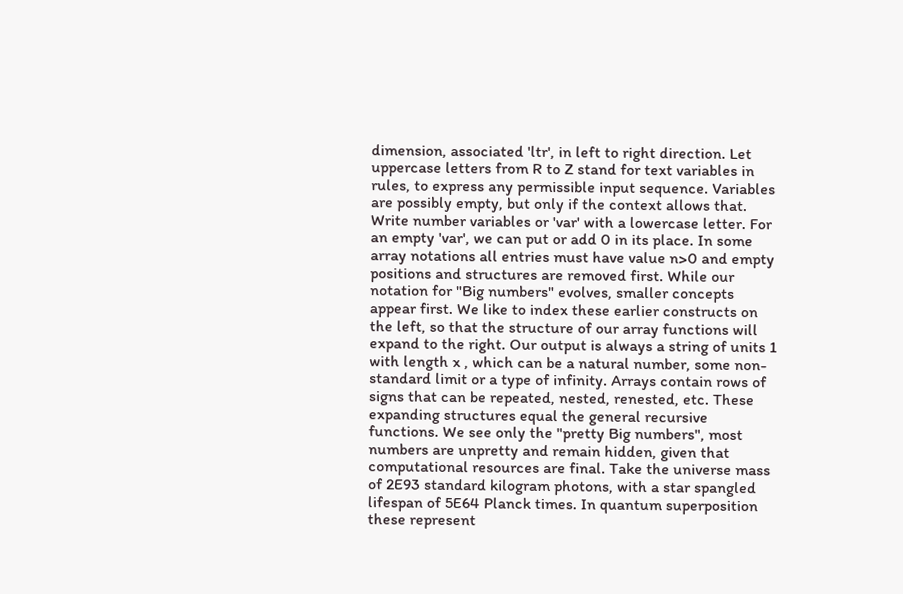dimension, associated 'ltr', in left to right direction. Let uppercase letters from R to Z stand for text variables in rules, to express any permissible input sequence. Variables are possibly empty, but only if the context allows that. Write number variables or 'var' with a lowercase letter. For an empty 'var', we can put or add 0 in its place. In some array notations all entries must have value n>0 and empty positions and structures are removed first. While our notation for "Big numbers" evolves, smaller concepts appear first. We like to index these earlier constructs on the left, so that the structure of our array functions will expand to the right. Our output is always a string of units 1 with length x , which can be a natural number, some non-standard limit or a type of infinity. Arrays contain rows of signs that can be repeated, nested, renested, etc. These expanding structures equal the general recursive functions. We see only the "pretty Big numbers", most numbers are unpretty and remain hidden, given that computational resources are final. Take the universe mass of 2E93 standard kilogram photons, with a star spangled lifespan of 5E64 Planck times. In quantum superposition these represent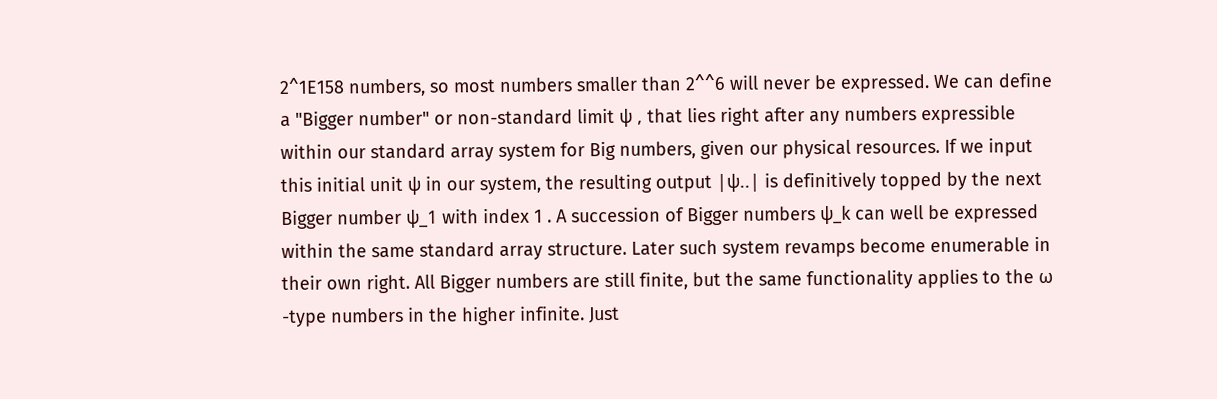2^1E158 numbers, so most numbers smaller than 2^^6 will never be expressed. We can define a "Bigger number" or non-standard limit ψ , that lies right after any numbers expressible within our standard array system for Big numbers, given our physical resources. If we input this initial unit ψ in our system, the resulting output |ψ..| is definitively topped by the next Bigger number ψ_1 with index 1 . A succession of Bigger numbers ψ_k can well be expressed within the same standard array structure. Later such system revamps become enumerable in their own right. All Bigger numbers are still finite, but the same functionality applies to the ω -type numbers in the higher infinite. Just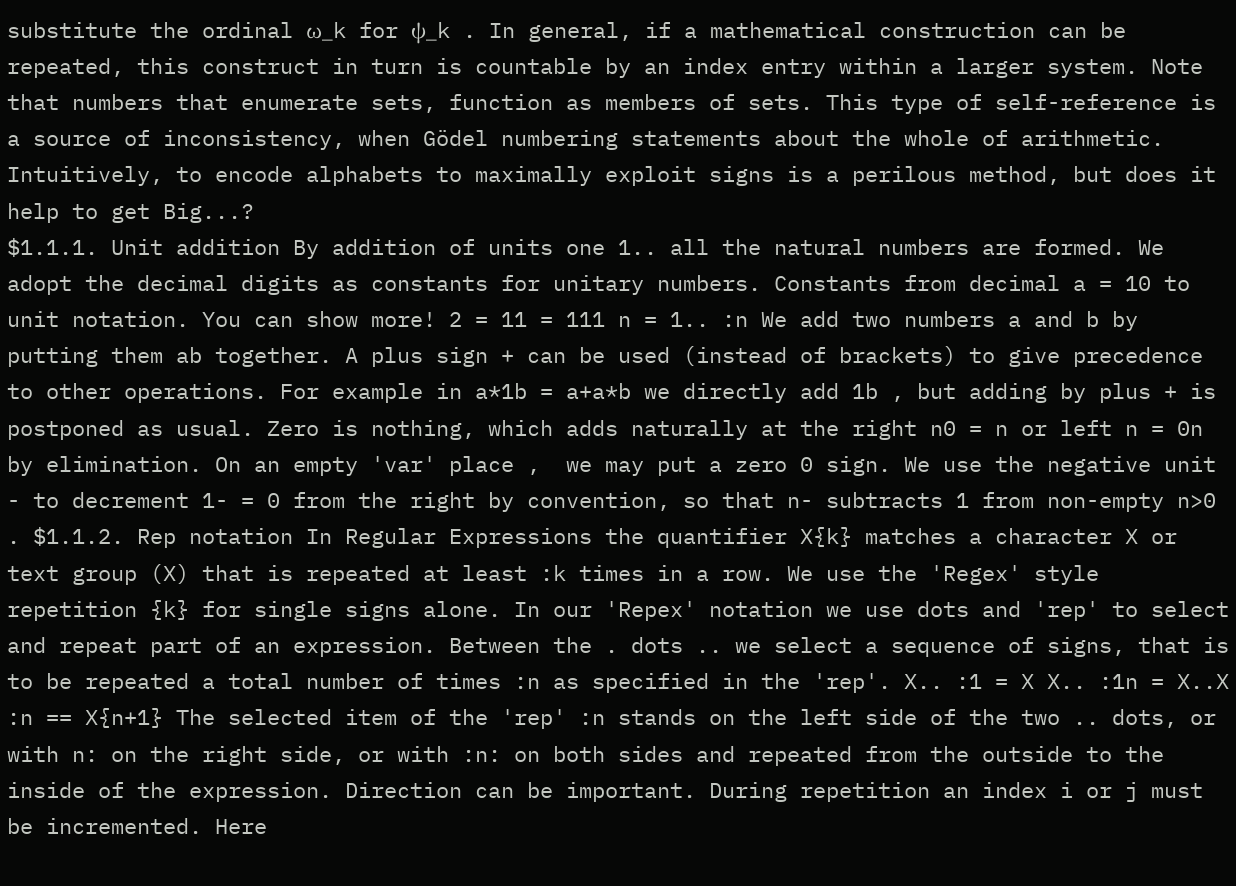substitute the ordinal ω_k for ψ_k . In general, if a mathematical construction can be repeated, this construct in turn is countable by an index entry within a larger system. Note that numbers that enumerate sets, function as members of sets. This type of self-reference is a source of inconsistency, when Gödel numbering statements about the whole of arithmetic. Intuitively, to encode alphabets to maximally exploit signs is a perilous method, but does it help to get Big...?
$1.1.1. Unit addition By addition of units one 1.. all the natural numbers are formed. We adopt the decimal digits as constants for unitary numbers. Constants from decimal a = 10 to unit notation. You can show more! 2 = 11 = 111 n = 1.. :n We add two numbers a and b by putting them ab together. A plus sign + can be used (instead of brackets) to give precedence to other operations. For example in a*1b = a+a*b we directly add 1b , but adding by plus + is postponed as usual. Zero is nothing, which adds naturally at the right n0 = n or left n = 0n by elimination. On an empty 'var' place ,  we may put a zero 0 sign. We use the negative unit - to decrement 1- = 0 from the right by convention, so that n- subtracts 1 from non-empty n>0 . $1.1.2. Rep notation In Regular Expressions the quantifier X{k} matches a character X or text group (X) that is repeated at least :k times in a row. We use the 'Regex' style repetition {k} for single signs alone. In our 'Repex' notation we use dots and 'rep' to select and repeat part of an expression. Between the . dots .. we select a sequence of signs, that is to be repeated a total number of times :n as specified in the 'rep'. X.. :1 = X X.. :1n = X..X :n == X{n+1} The selected item of the 'rep' :n stands on the left side of the two .. dots, or with n: on the right side, or with :n: on both sides and repeated from the outside to the inside of the expression. Direction can be important. During repetition an index i or j must be incremented. Here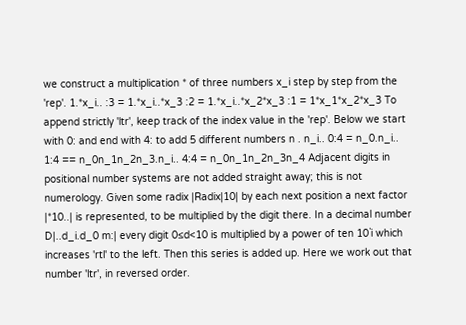we construct a multiplication * of three numbers x_i step by step from the 'rep'. 1.*x_i.. :3 = 1.*x_i..*x_3 :2 = 1.*x_i..*x_2*x_3 :1 = 1*x_1*x_2*x_3 To append strictly 'ltr', keep track of the index value in the 'rep'. Below we start with 0: and end with 4: to add 5 different numbers n . n_i.. 0:4 = n_0.n_i.. 1:4 == n_0n_1n_2n_3.n_i.. 4:4 = n_0n_1n_2n_3n_4 Adjacent digits in positional number systems are not added straight away; this is not numerology. Given some radix |Radix|10| by each next position a next factor |*10..| is represented, to be multiplied by the digit there. In a decimal number D|..d_i.d_0 m:| every digit 0≤d<10 is multiplied by a power of ten 10`i which increases 'rtl' to the left. Then this series is added up. Here we work out that number 'ltr', in reversed order.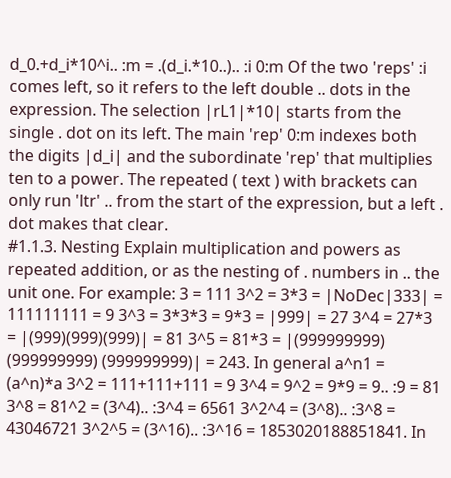d_0.+d_i*10^i.. :m = .(d_i.*10..).. :i 0:m Of the two 'reps' :i comes left, so it refers to the left double .. dots in the expression. The selection |rL1|*10| starts from the single . dot on its left. The main 'rep' 0:m indexes both the digits |d_i| and the subordinate 'rep' that multiplies ten to a power. The repeated ( text ) with brackets can only run 'ltr' .. from the start of the expression, but a left . dot makes that clear.
#1.1.3. Nesting Explain multiplication and powers as repeated addition, or as the nesting of . numbers in .. the unit one. For example: 3 = 111 3^2 = 3*3 = |NoDec|333| = 111111111 = 9 3^3 = 3*3*3 = 9*3 = |999| = 27 3^4 = 27*3 = |(999)(999)(999)| = 81 3^5 = 81*3 = |(999999999) (999999999) (999999999)| = 243. In general a^n1 = (a^n)*a 3^2 = 111+111+111 = 9 3^4 = 9^2 = 9*9 = 9.. :9 = 81 3^8 = 81^2 = (3^4).. :3^4 = 6561 3^2^4 = (3^8).. :3^8 = 43046721 3^2^5 = (3^16).. :3^16 = 1853020188851841. In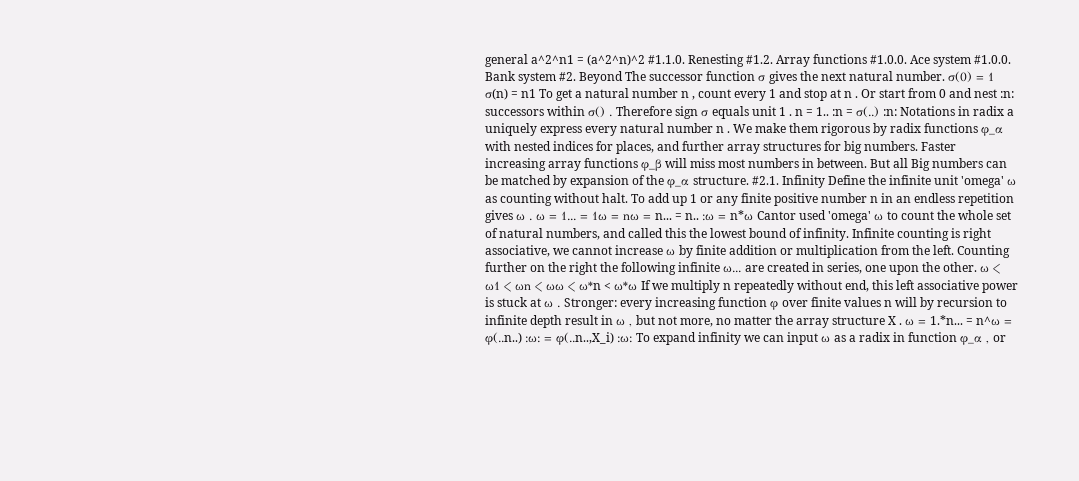general a^2^n1 = (a^2^n)^2 #1.1.0. Renesting #1.2. Array functions #1.0.0. Ace system #1.0.0. Bank system #2. Beyond The successor function σ gives the next natural number. σ(0) = 1 σ(n) = n1 To get a natural number n , count every 1 and stop at n . Or start from 0 and nest :n: successors within σ() . Therefore sign σ equals unit 1 . n = 1.. :n = σ(..) :n: Notations in radix a uniquely express every natural number n . We make them rigorous by radix functions φ_α with nested indices for places, and further array structures for big numbers. Faster increasing array functions φ_β will miss most numbers in between. But all Big numbers can be matched by expansion of the φ_α structure. #2.1. Infinity Define the infinite unit 'omega' ω as counting without halt. To add up 1 or any finite positive number n in an endless repetition gives ω . ω = 1... = 1ω = nω = n... = n.. :ω = n*ω Cantor used 'omega' ω to count the whole set of natural numbers, and called this the lowest bound of infinity. Infinite counting is right associative, we cannot increase ω by finite addition or multiplication from the left. Counting further on the right the following infinite ω... are created in series, one upon the other. ω < ω1 < ωn < ωω < ω*n < ω*ω If we multiply n repeatedly without end, this left associative power is stuck at ω . Stronger: every increasing function φ over finite values n will by recursion to infinite depth result in ω , but not more, no matter the array structure X . ω = 1.*n... = n^ω = φ(..n..) :ω: = φ(..n..,X_i) :ω: To expand infinity we can input ω as a radix in function φ_α , or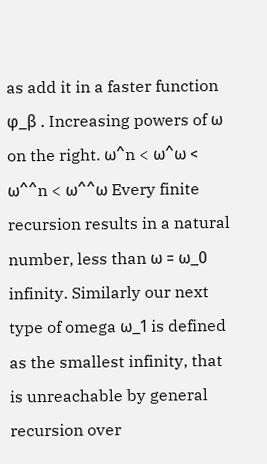as add it in a faster function φ_β . Increasing powers of ω on the right. ω^n < ω^ω < ω^^n < ω^^ω Every finite recursion results in a natural number, less than ω = ω_0 infinity. Similarly our next type of omega ω_1 is defined as the smallest infinity, that is unreachable by general recursion over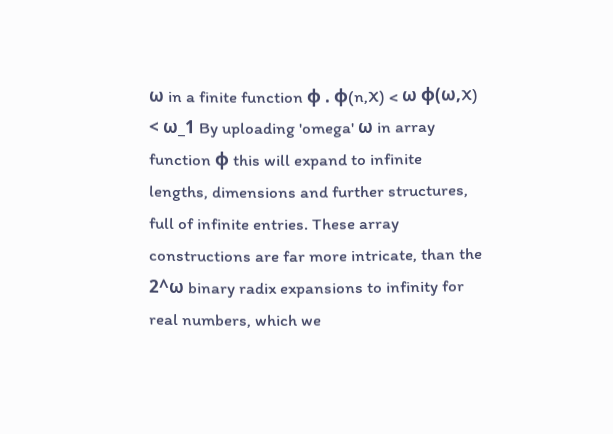ω in a finite function φ . φ(n,X) < ω φ(ω,X) < ω_1 By uploading 'omega' ω in array function φ this will expand to infinite lengths, dimensions and further structures, full of infinite entries. These array constructions are far more intricate, than the 2^ω binary radix expansions to infinity for real numbers, which we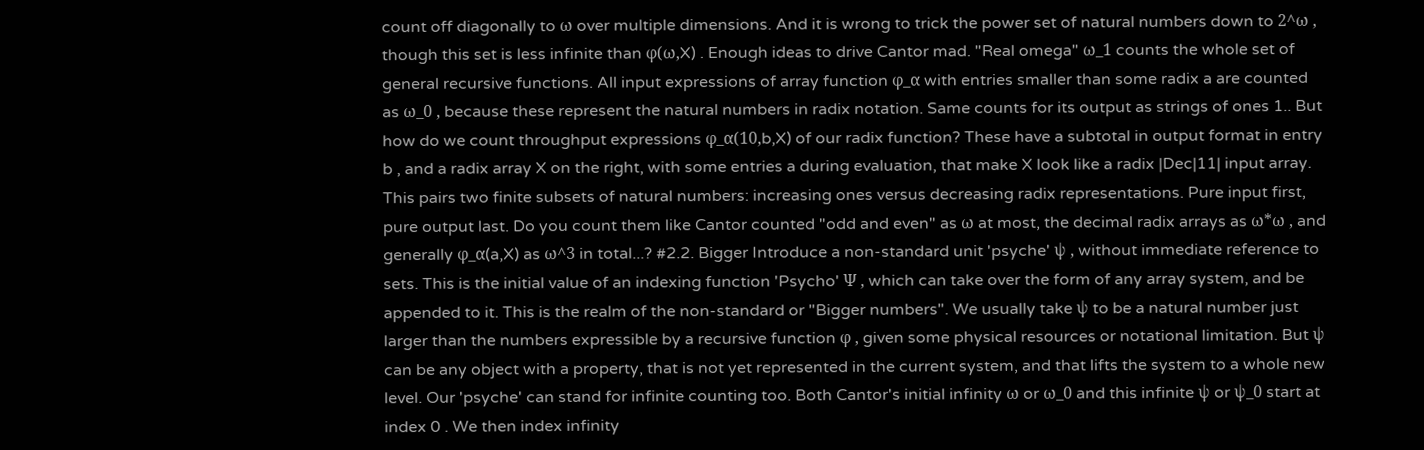count off diagonally to ω over multiple dimensions. And it is wrong to trick the power set of natural numbers down to 2^ω , though this set is less infinite than φ(ω,X) . Enough ideas to drive Cantor mad. "Real omega" ω_1 counts the whole set of general recursive functions. All input expressions of array function φ_α with entries smaller than some radix a are counted as ω_0 , because these represent the natural numbers in radix notation. Same counts for its output as strings of ones 1.. But how do we count throughput expressions φ_α(10,b,X) of our radix function? These have a subtotal in output format in entry b , and a radix array X on the right, with some entries a during evaluation, that make X look like a radix |Dec|11| input array. This pairs two finite subsets of natural numbers: increasing ones versus decreasing radix representations. Pure input first, pure output last. Do you count them like Cantor counted "odd and even" as ω at most, the decimal radix arrays as ω*ω , and generally φ_α(a,X) as ω^3 in total...? #2.2. Bigger Introduce a non-standard unit 'psyche' ψ , without immediate reference to sets. This is the initial value of an indexing function 'Psycho' Ψ , which can take over the form of any array system, and be appended to it. This is the realm of the non-standard or "Bigger numbers". We usually take ψ to be a natural number just larger than the numbers expressible by a recursive function φ , given some physical resources or notational limitation. But ψ can be any object with a property, that is not yet represented in the current system, and that lifts the system to a whole new level. Our 'psyche' can stand for infinite counting too. Both Cantor's initial infinity ω or ω_0 and this infinite ψ or ψ_0 start at index 0 . We then index infinity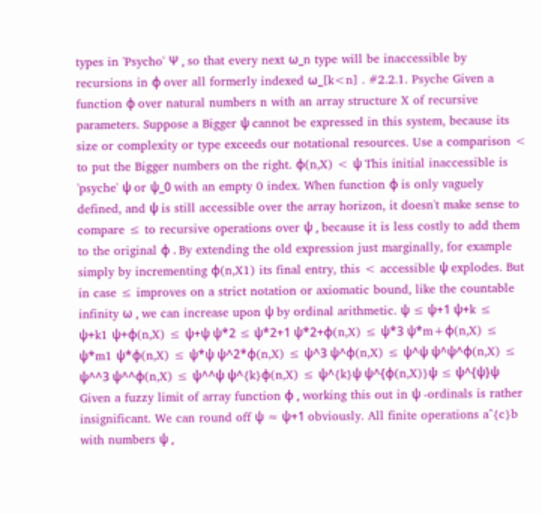types in 'Psycho' Ψ , so that every next ω_n type will be inaccessible by recursions in φ over all formerly indexed ω_[k<n] . #2.2.1. Psyche Given a function φ over natural numbers n with an array structure X of recursive parameters. Suppose a Bigger ψ cannot be expressed in this system, because its size or complexity or type exceeds our notational resources. Use a comparison < to put the Bigger numbers on the right. φ(n,X) < ψ This initial inaccessible is 'psyche' ψ or ψ_0 with an empty 0 index. When function φ is only vaguely defined, and ψ is still accessible over the array horizon, it doesn't make sense to compare ≤ to recursive operations over ψ , because it is less costly to add them to the original φ . By extending the old expression just marginally, for example simply by incrementing φ(n,X1) its final entry, this < accessible ψ explodes. But in case ≤ improves on a strict notation or axiomatic bound, like the countable infinity ω , we can increase upon ψ by ordinal arithmetic. ψ ≤ ψ+1 ψ+k ≤ ψ+k1 ψ+φ(n,X) ≤ ψ+ψ ψ*2 ≤ ψ*2+1 ψ*2+φ(n,X) ≤ ψ*3 ψ*m+φ(n,X) ≤ ψ*m1 ψ*φ(n,X) ≤ ψ*ψ ψ^2*φ(n,X) ≤ ψ^3 ψ^φ(n,X) ≤ ψ^ψ ψ^ψ^φ(n,X) ≤ ψ^^3 ψ^^φ(n,X) ≤ ψ^^ψ ψ^{k}φ(n,X) ≤ ψ^{k}ψ ψ^{φ(n,X)}ψ ≤ ψ^{ψ}ψ Given a fuzzy limit of array function φ , working this out in ψ -ordinals is rather insignificant. We can round off ψ ≈ ψ+1 obviously. All finite operations a^{c}b with numbers ψ ,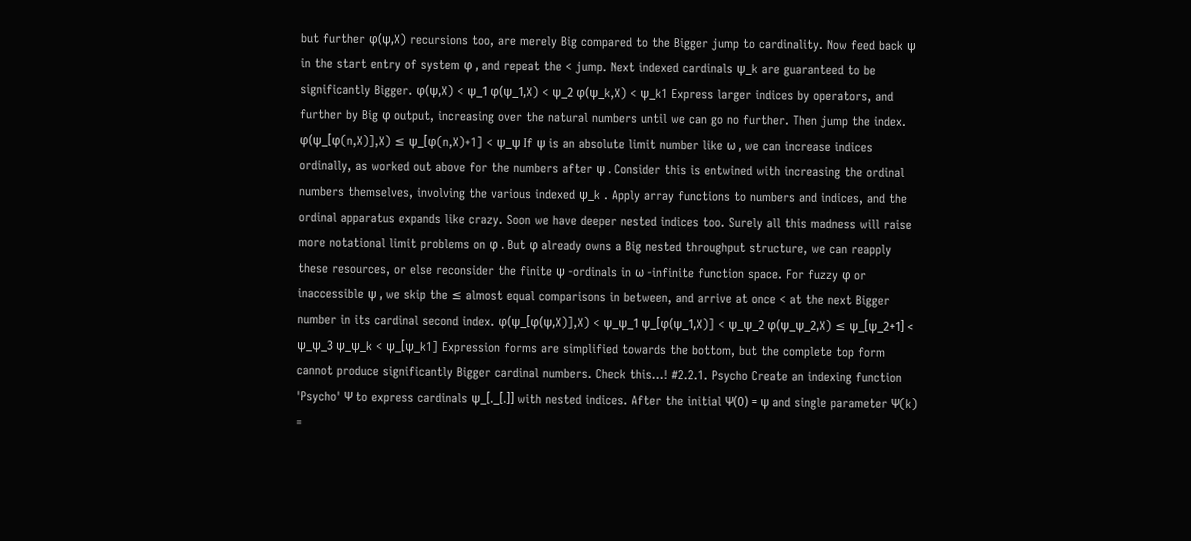but further φ(ψ,X) recursions too, are merely Big compared to the Bigger jump to cardinality. Now feed back ψ in the start entry of system φ , and repeat the < jump. Next indexed cardinals ψ_k are guaranteed to be significantly Bigger. φ(ψ,X) < ψ_1 φ(ψ_1,X) < ψ_2 φ(ψ_k,X) < ψ_k1 Express larger indices by operators, and further by Big φ output, increasing over the natural numbers until we can go no further. Then jump the index. φ(ψ_[φ(n,X)],X) ≤ ψ_[φ(n,X)+1] < ψ_ψ If ψ is an absolute limit number like ω , we can increase indices ordinally, as worked out above for the numbers after ψ . Consider this is entwined with increasing the ordinal numbers themselves, involving the various indexed ψ_k . Apply array functions to numbers and indices, and the ordinal apparatus expands like crazy. Soon we have deeper nested indices too. Surely all this madness will raise more notational limit problems on φ . But φ already owns a Big nested throughput structure, we can reapply these resources, or else reconsider the finite ψ -ordinals in ω -infinite function space. For fuzzy φ or inaccessible ψ , we skip the ≤ almost equal comparisons in between, and arrive at once < at the next Bigger number in its cardinal second index. φ(ψ_[φ(ψ,X)],X) < ψ_ψ_1 ψ_[φ(ψ_1,X)] < ψ_ψ_2 φ(ψ_ψ_2,X) ≤ ψ_[ψ_2+1] < ψ_ψ_3 ψ_ψ_k < ψ_[ψ_k1] Expression forms are simplified towards the bottom, but the complete top form cannot produce significantly Bigger cardinal numbers. Check this...! #2.2.1. Psycho Create an indexing function 'Psycho' Ψ to express cardinals ψ_[._[.]] with nested indices. After the initial Ψ(0) = ψ and single parameter Ψ(k) =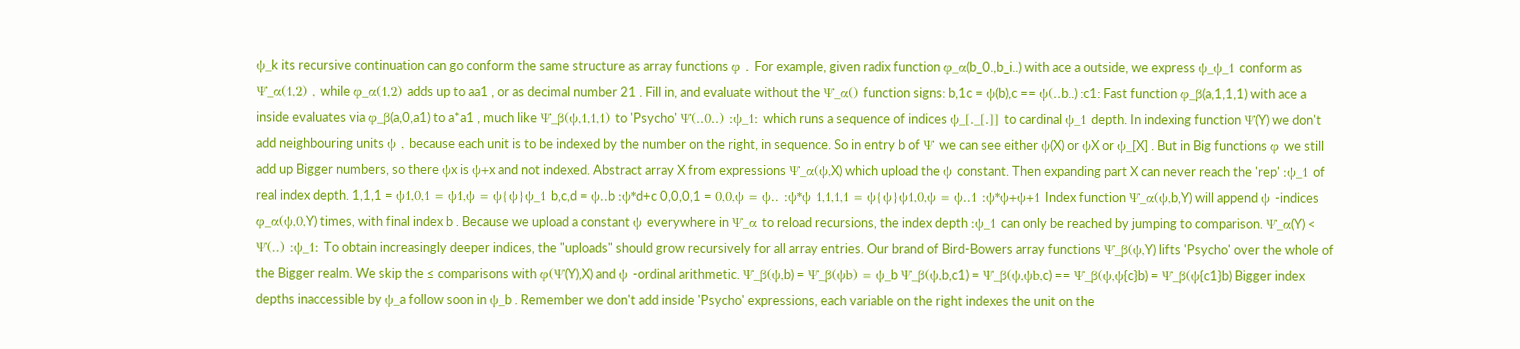ψ_k its recursive continuation can go conform the same structure as array functions φ . For example, given radix function φ_α(b_0.,b_i..) with ace a outside, we express ψ_ψ_1 conform as Ψ_α(1,2) , while φ_α(1,2) adds up to aa1 , or as decimal number 21 . Fill in, and evaluate without the Ψ_α() function signs: b,1c = ψ(b),c == ψ(..b..) :c1: Fast function φ_β(a,1,1,1) with ace a inside evaluates via φ_β(a,0,a1) to a*a1 , much like Ψ_β(ψ,1,1,1) to 'Psycho' Ψ(..0..) :ψ_1: which runs a sequence of indices ψ_[._[.]] to cardinal ψ_1 depth. In indexing function Ψ(Y) we don't add neighbouring units ψ , because each unit is to be indexed by the number on the right, in sequence. So in entry b of Ψ we can see either ψ(X) or ψX or ψ_[X] . But in Big functions φ we still add up Bigger numbers, so there ψx is ψ+x and not indexed. Abstract array X from expressions Ψ_α(ψ,X) which upload the ψ constant. Then expanding part X can never reach the 'rep' :ψ_1 of real index depth. 1,1,1 = ψ1,0,1 = ψ1,ψ = ψ{ψ}ψ_1 b,c,d = ψ..b :ψ*d+c 0,0,0,1 = 0,0,ψ = ψ.. :ψ*ψ 1,1,1,1 = ψ{ψ}ψ1,0,ψ = ψ..1 :ψ*ψ+ψ+1 Index function Ψ_α(ψ,b,Y) will append ψ -indices φ_α(ψ,0,Y) times, with final index b . Because we upload a constant ψ everywhere in Ψ_α to reload recursions, the index depth :ψ_1 can only be reached by jumping to comparison. Ψ_α(Y) < Ψ(..) :ψ_1: To obtain increasingly deeper indices, the "uploads" should grow recursively for all array entries. Our brand of Bird-Bowers array functions Ψ_β(ψ,Y) lifts 'Psycho' over the whole of the Bigger realm. We skip the ≤ comparisons with φ(Ψ(Y),X) and ψ -ordinal arithmetic. Ψ_β(ψ,b) = Ψ_β(ψb) = ψ_b Ψ_β(ψ,b,c1) = Ψ_β(ψ,ψb,c) == Ψ_β(ψ,ψ{c}b) = Ψ_β(ψ{c1}b) Bigger index depths inaccessible by ψ_a follow soon in ψ_b . Remember we don't add inside 'Psycho' expressions, each variable on the right indexes the unit on the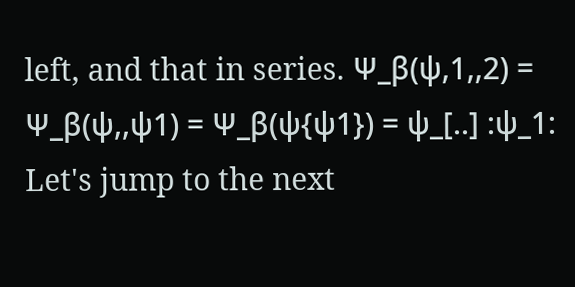left, and that in series. Ψ_β(ψ,1,,2) = Ψ_β(ψ,,ψ1) = Ψ_β(ψ{ψ1}) = ψ_[..] :ψ_1: Let's jump to the next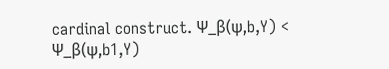cardinal construct. Ψ_β(ψ,b,Y) < Ψ_β(ψ,b1,Y)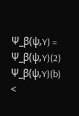Ψ_β(ψ,Y) = Ψ_β(ψ,Y)(2) Ψ_β(ψ,Y)(b) <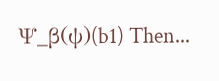Ψ_β(ψ)(b1) Then...